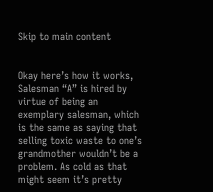Skip to main content


Okay here’s how it works, Salesman “A” is hired by virtue of being an exemplary salesman, which is the same as saying that selling toxic waste to one’s grandmother wouldn’t be a problem. As cold as that might seem it’s pretty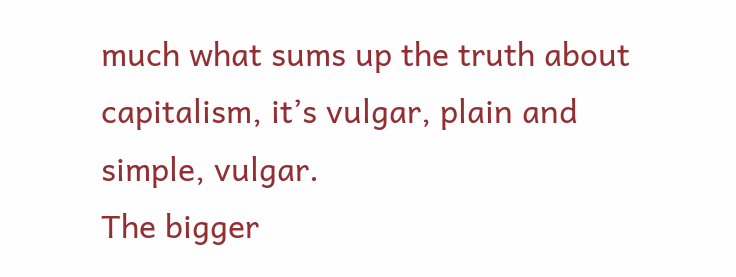much what sums up the truth about capitalism, it’s vulgar, plain and simple, vulgar.
The bigger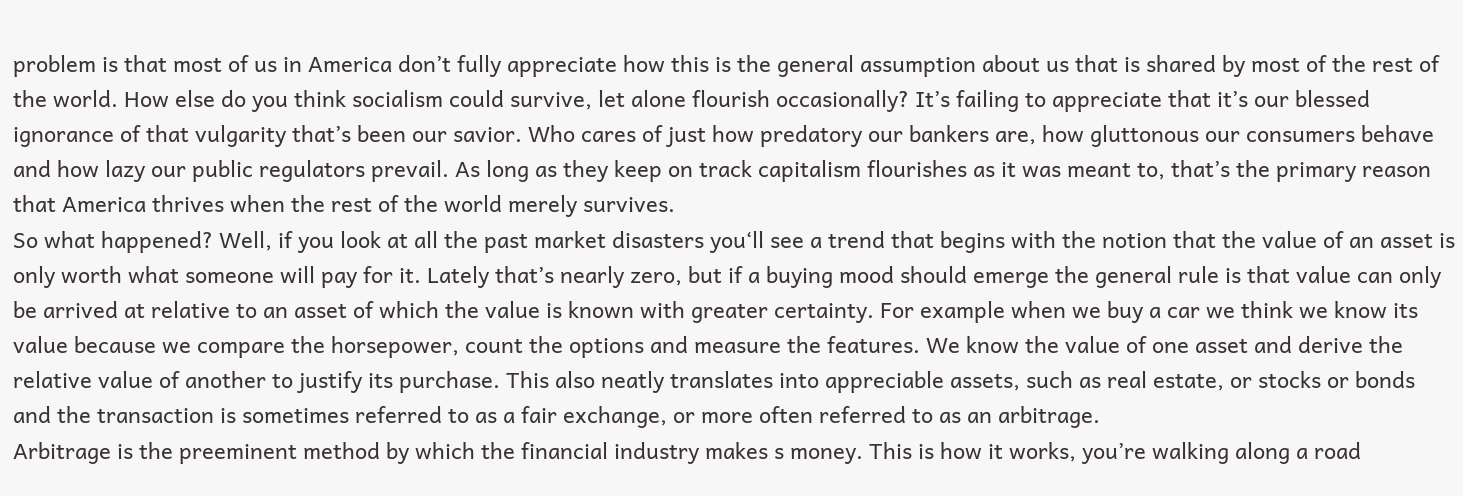problem is that most of us in America don’t fully appreciate how this is the general assumption about us that is shared by most of the rest of the world. How else do you think socialism could survive, let alone flourish occasionally? It’s failing to appreciate that it’s our blessed ignorance of that vulgarity that’s been our savior. Who cares of just how predatory our bankers are, how gluttonous our consumers behave and how lazy our public regulators prevail. As long as they keep on track capitalism flourishes as it was meant to, that’s the primary reason that America thrives when the rest of the world merely survives.
So what happened? Well, if you look at all the past market disasters you‘ll see a trend that begins with the notion that the value of an asset is only worth what someone will pay for it. Lately that’s nearly zero, but if a buying mood should emerge the general rule is that value can only be arrived at relative to an asset of which the value is known with greater certainty. For example when we buy a car we think we know its value because we compare the horsepower, count the options and measure the features. We know the value of one asset and derive the relative value of another to justify its purchase. This also neatly translates into appreciable assets, such as real estate, or stocks or bonds and the transaction is sometimes referred to as a fair exchange, or more often referred to as an arbitrage.
Arbitrage is the preeminent method by which the financial industry makes s money. This is how it works, you’re walking along a road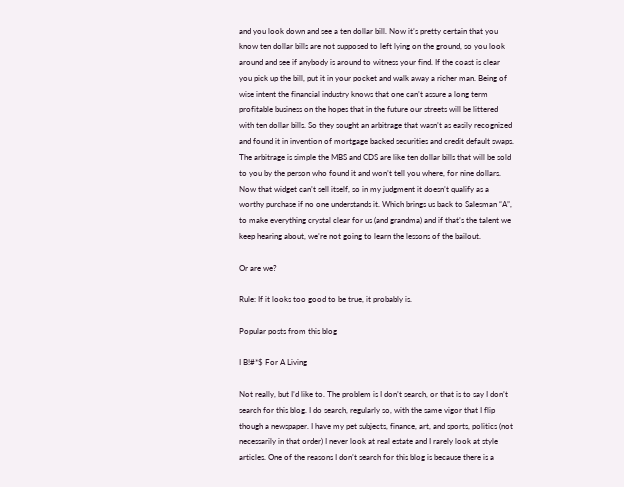and you look down and see a ten dollar bill. Now it’s pretty certain that you know ten dollar bills are not supposed to left lying on the ground, so you look around and see if anybody is around to witness your find. If the coast is clear you pick up the bill, put it in your pocket and walk away a richer man. Being of wise intent the financial industry knows that one can’t assure a long term profitable business on the hopes that in the future our streets will be littered with ten dollar bills. So they sought an arbitrage that wasn’t as easily recognized and found it in invention of mortgage backed securities and credit default swaps. The arbitrage is simple the MBS and CDS are like ten dollar bills that will be sold to you by the person who found it and won’t tell you where, for nine dollars. Now that widget can’t sell itself, so in my judgment it doesn’t qualify as a worthy purchase if no one understands it. Which brings us back to Salesman “A”, to make everything crystal clear for us (and grandma) and if that’s the talent we keep hearing about, we’re not going to learn the lessons of the bailout.

Or are we?

Rule: If it looks too good to be true, it probably is.

Popular posts from this blog

I B!#*$ For A Living

Not really, but I’d like to. The problem is I don’t search, or that is to say I don’t search for this blog. I do search, regularly so, with the same vigor that I flip though a newspaper. I have my pet subjects, finance, art, and sports, politics (not necessarily in that order) I never look at real estate and I rarely look at style articles. One of the reasons I don’t search for this blog is because there is a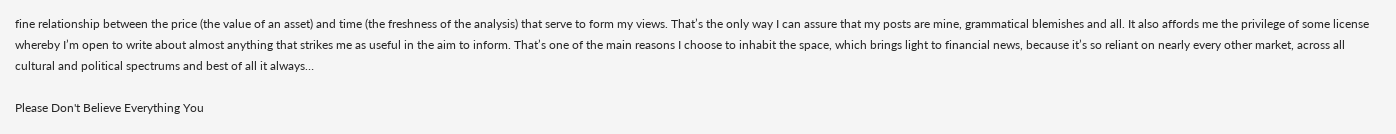fine relationship between the price (the value of an asset) and time (the freshness of the analysis) that serve to form my views. That’s the only way I can assure that my posts are mine, grammatical blemishes and all. It also affords me the privilege of some license whereby I’m open to write about almost anything that strikes me as useful in the aim to inform. That’s one of the main reasons I choose to inhabit the space, which brings light to financial news, because it’s so reliant on nearly every other market, across all cultural and political spectrums and best of all it always…

Please Don't Believe Everything You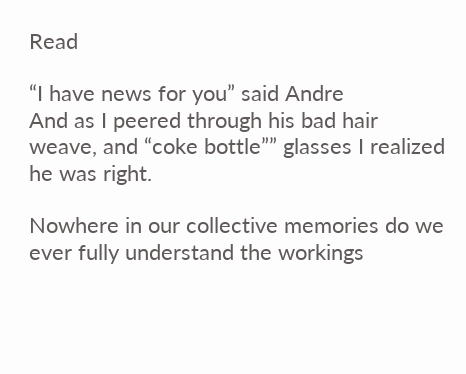Read

“I have news for you” said Andre
And as I peered through his bad hair weave, and “coke bottle”” glasses I realized he was right.

Nowhere in our collective memories do we ever fully understand the workings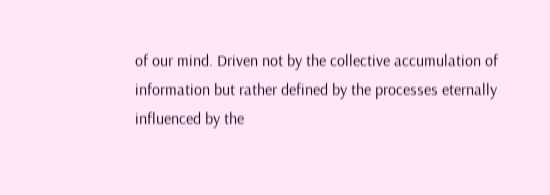of our mind. Driven not by the collective accumulation of information but rather defined by the processes eternally influenced by the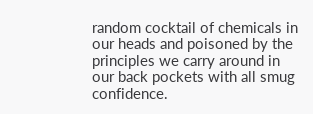random cocktail of chemicals in our heads and poisoned by the principles we carry around in our back pockets with all smug confidence.